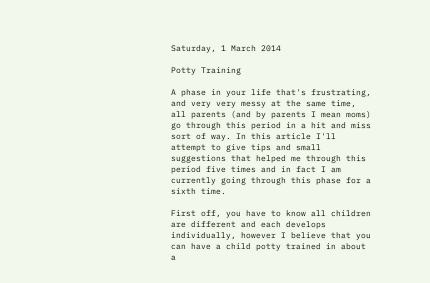Saturday, 1 March 2014

Potty Training

A phase in your life that's frustrating, and very very messy at the same time, all parents (and by parents I mean moms) go through this period in a hit and miss sort of way. In this article I'll attempt to give tips and small suggestions that helped me through this period five times and in fact I am currently going through this phase for a sixth time.

First off, you have to know all children are different and each develops individually, however I believe that you can have a child potty trained in about a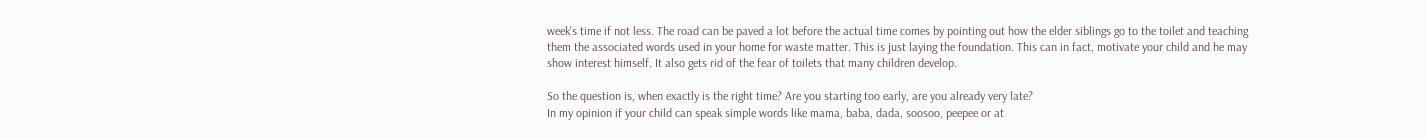week's time if not less. The road can be paved a lot before the actual time comes by pointing out how the elder siblings go to the toilet and teaching them the associated words used in your home for waste matter. This is just laying the foundation. This can in fact, motivate your child and he may show interest himself. It also gets rid of the fear of toilets that many children develop.

So the question is, when exactly is the right time? Are you starting too early, are you already very late?
In my opinion if your child can speak simple words like mama, baba, dada, soosoo, peepee or at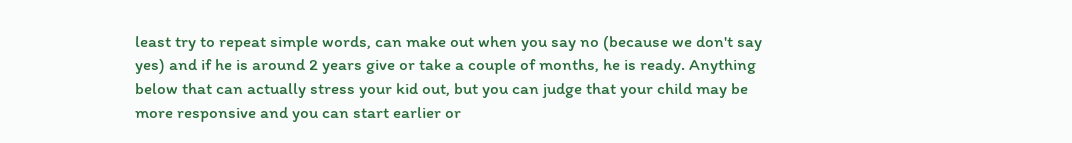least try to repeat simple words, can make out when you say no (because we don't say yes) and if he is around 2 years give or take a couple of months, he is ready. Anything below that can actually stress your kid out, but you can judge that your child may be more responsive and you can start earlier or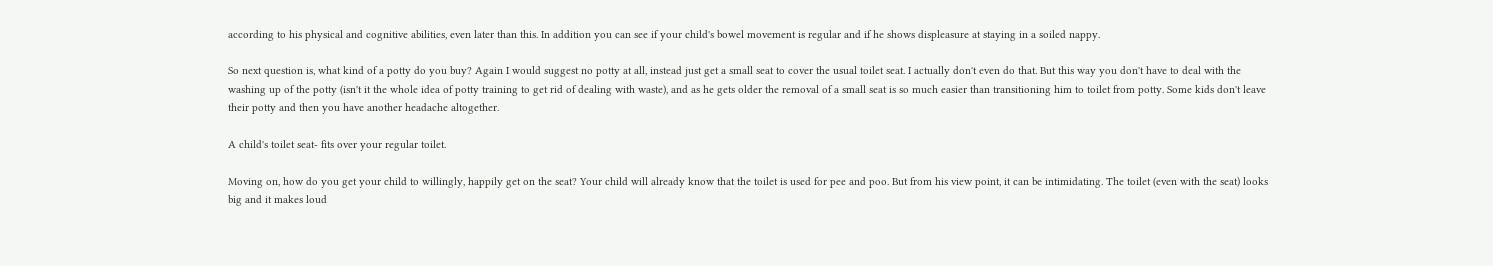according to his physical and cognitive abilities, even later than this. In addition you can see if your child's bowel movement is regular and if he shows displeasure at staying in a soiled nappy.

So next question is, what kind of a potty do you buy? Again I would suggest no potty at all, instead just get a small seat to cover the usual toilet seat. I actually don't even do that. But this way you don't have to deal with the washing up of the potty (isn't it the whole idea of potty training to get rid of dealing with waste), and as he gets older the removal of a small seat is so much easier than transitioning him to toilet from potty. Some kids don't leave their potty and then you have another headache altogether.

A child's toilet seat- fits over your regular toilet.

Moving on, how do you get your child to willingly, happily get on the seat? Your child will already know that the toilet is used for pee and poo. But from his view point, it can be intimidating. The toilet (even with the seat) looks big and it makes loud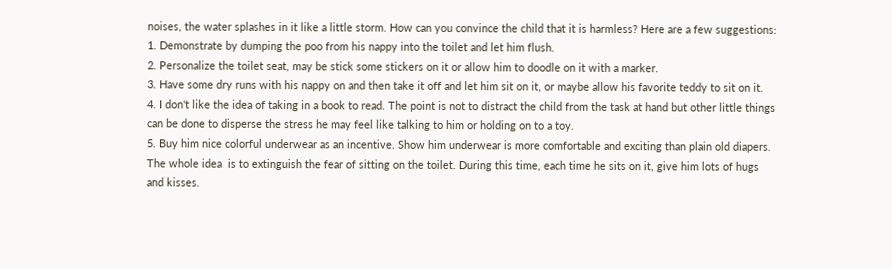noises, the water splashes in it like a little storm. How can you convince the child that it is harmless? Here are a few suggestions:
1. Demonstrate by dumping the poo from his nappy into the toilet and let him flush.
2. Personalize the toilet seat, may be stick some stickers on it or allow him to doodle on it with a marker.
3. Have some dry runs with his nappy on and then take it off and let him sit on it, or maybe allow his favorite teddy to sit on it.
4. I don't like the idea of taking in a book to read. The point is not to distract the child from the task at hand but other little things can be done to disperse the stress he may feel like talking to him or holding on to a toy.
5. Buy him nice colorful underwear as an incentive. Show him underwear is more comfortable and exciting than plain old diapers.
The whole idea  is to extinguish the fear of sitting on the toilet. During this time, each time he sits on it, give him lots of hugs and kisses.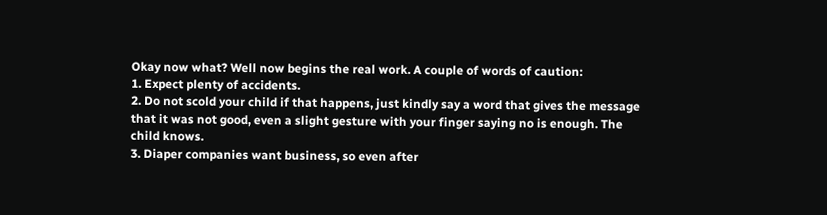Okay now what? Well now begins the real work. A couple of words of caution:
1. Expect plenty of accidents.
2. Do not scold your child if that happens, just kindly say a word that gives the message that it was not good, even a slight gesture with your finger saying no is enough. The child knows.
3. Diaper companies want business, so even after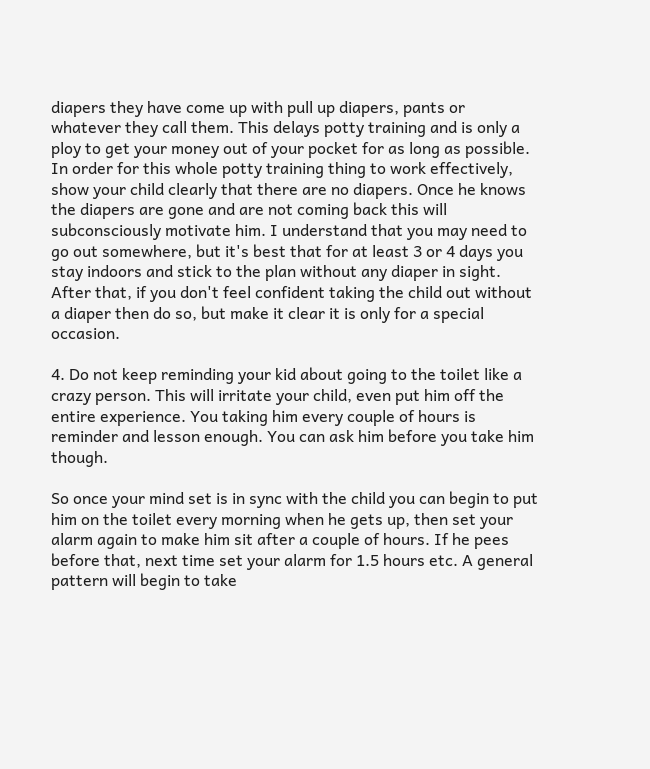diapers they have come up with pull up diapers, pants or whatever they call them. This delays potty training and is only a ploy to get your money out of your pocket for as long as possible. In order for this whole potty training thing to work effectively, show your child clearly that there are no diapers. Once he knows the diapers are gone and are not coming back this will subconsciously motivate him. I understand that you may need to go out somewhere, but it's best that for at least 3 or 4 days you stay indoors and stick to the plan without any diaper in sight. After that, if you don't feel confident taking the child out without a diaper then do so, but make it clear it is only for a special occasion.

4. Do not keep reminding your kid about going to the toilet like a crazy person. This will irritate your child, even put him off the entire experience. You taking him every couple of hours is reminder and lesson enough. You can ask him before you take him though.

So once your mind set is in sync with the child you can begin to put him on the toilet every morning when he gets up, then set your alarm again to make him sit after a couple of hours. If he pees before that, next time set your alarm for 1.5 hours etc. A general pattern will begin to take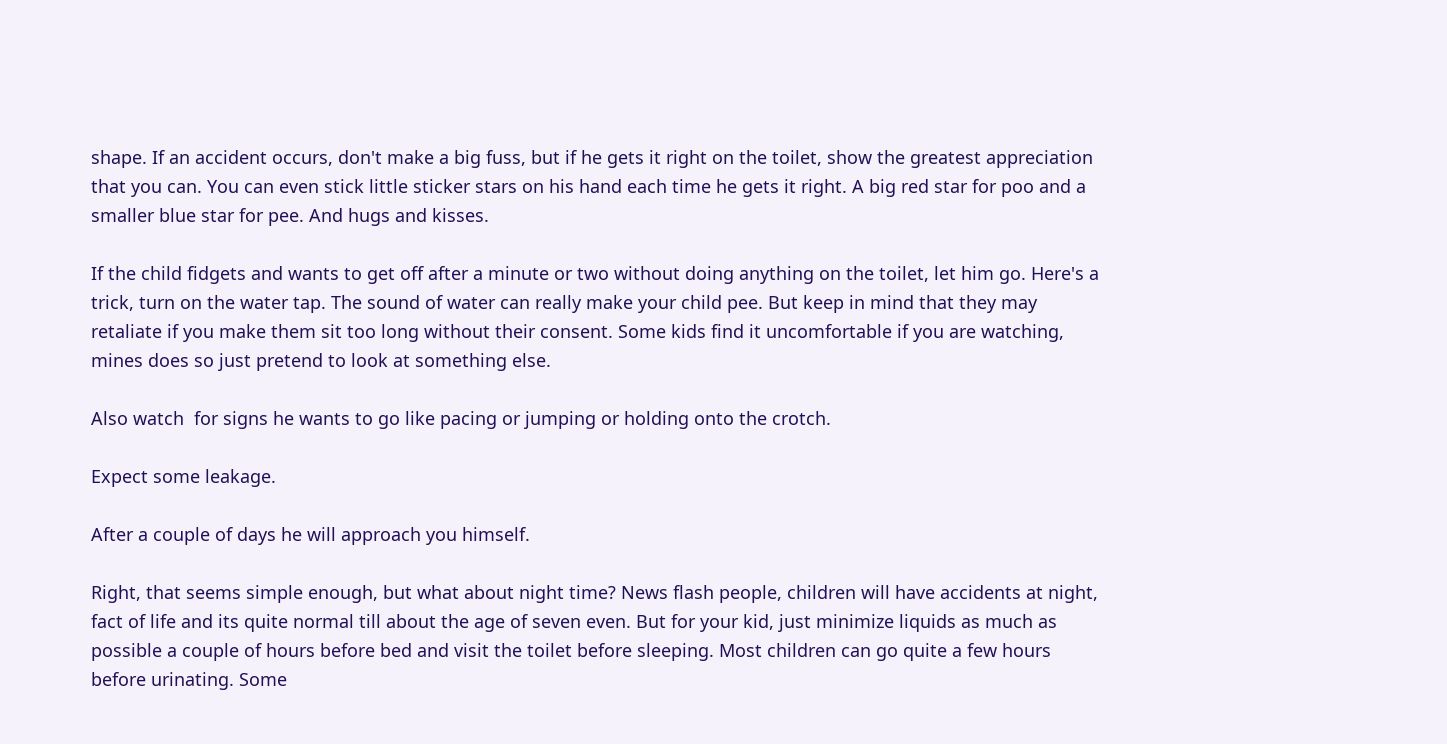shape. If an accident occurs, don't make a big fuss, but if he gets it right on the toilet, show the greatest appreciation that you can. You can even stick little sticker stars on his hand each time he gets it right. A big red star for poo and a smaller blue star for pee. And hugs and kisses.

If the child fidgets and wants to get off after a minute or two without doing anything on the toilet, let him go. Here's a trick, turn on the water tap. The sound of water can really make your child pee. But keep in mind that they may retaliate if you make them sit too long without their consent. Some kids find it uncomfortable if you are watching, mines does so just pretend to look at something else.

Also watch  for signs he wants to go like pacing or jumping or holding onto the crotch.

Expect some leakage.

After a couple of days he will approach you himself.

Right, that seems simple enough, but what about night time? News flash people, children will have accidents at night, fact of life and its quite normal till about the age of seven even. But for your kid, just minimize liquids as much as possible a couple of hours before bed and visit the toilet before sleeping. Most children can go quite a few hours before urinating. Some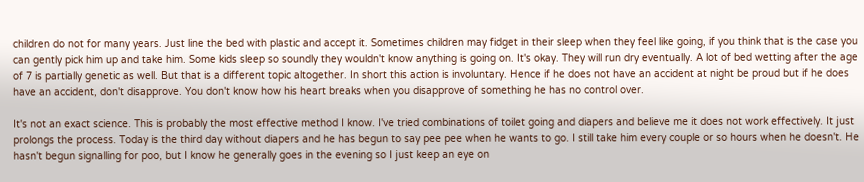children do not for many years. Just line the bed with plastic and accept it. Sometimes children may fidget in their sleep when they feel like going, if you think that is the case you can gently pick him up and take him. Some kids sleep so soundly they wouldn't know anything is going on. It's okay. They will run dry eventually. A lot of bed wetting after the age of 7 is partially genetic as well. But that is a different topic altogether. In short this action is involuntary. Hence if he does not have an accident at night be proud but if he does have an accident, don't disapprove. You don't know how his heart breaks when you disapprove of something he has no control over.

It's not an exact science. This is probably the most effective method I know. I've tried combinations of toilet going and diapers and believe me it does not work effectively. It just prolongs the process. Today is the third day without diapers and he has begun to say pee pee when he wants to go. I still take him every couple or so hours when he doesn't. He hasn't begun signalling for poo, but I know he generally goes in the evening so I just keep an eye on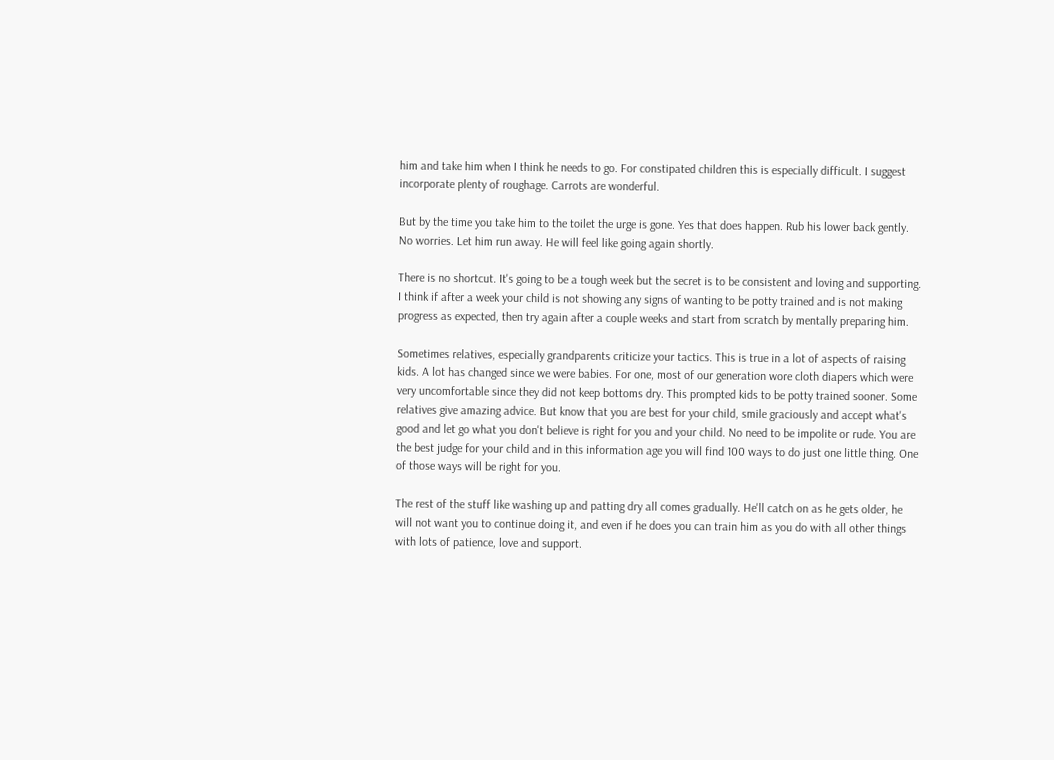him and take him when I think he needs to go. For constipated children this is especially difficult. I suggest incorporate plenty of roughage. Carrots are wonderful.

But by the time you take him to the toilet the urge is gone. Yes that does happen. Rub his lower back gently. No worries. Let him run away. He will feel like going again shortly.

There is no shortcut. It's going to be a tough week but the secret is to be consistent and loving and supporting. I think if after a week your child is not showing any signs of wanting to be potty trained and is not making progress as expected, then try again after a couple weeks and start from scratch by mentally preparing him.

Sometimes relatives, especially grandparents criticize your tactics. This is true in a lot of aspects of raising kids. A lot has changed since we were babies. For one, most of our generation wore cloth diapers which were very uncomfortable since they did not keep bottoms dry. This prompted kids to be potty trained sooner. Some relatives give amazing advice. But know that you are best for your child, smile graciously and accept what's good and let go what you don't believe is right for you and your child. No need to be impolite or rude. You are the best judge for your child and in this information age you will find 100 ways to do just one little thing. One of those ways will be right for you.

The rest of the stuff like washing up and patting dry all comes gradually. He'll catch on as he gets older, he will not want you to continue doing it, and even if he does you can train him as you do with all other things with lots of patience, love and support.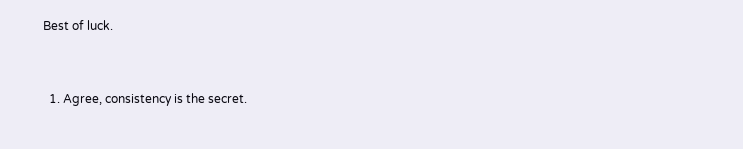Best of luck.


  1. Agree, consistency is the secret.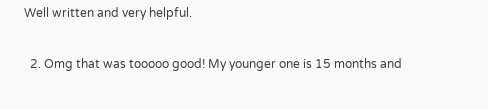Well written and very helpful.

  2. Omg that was tooooo good! My younger one is 15 months and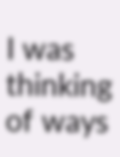I was thinking of ways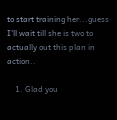to start training her...guess I'll wait till she is two to actually out this plan in action..

    1. Glad you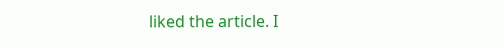liked the article. I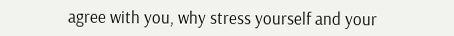agree with you, why stress yourself and your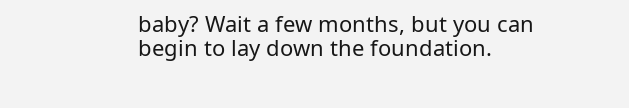baby? Wait a few months, but you can begin to lay down the foundation.